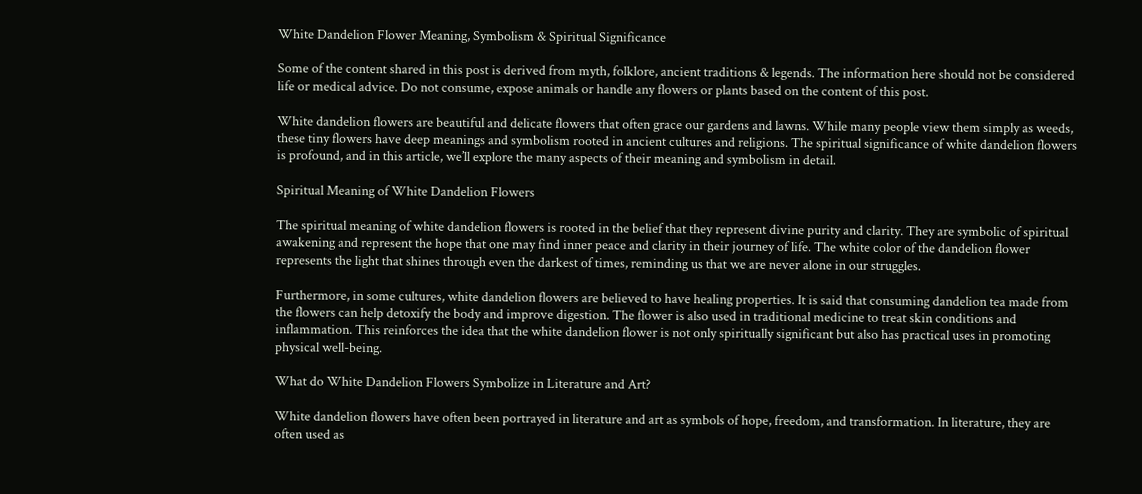White Dandelion Flower Meaning, Symbolism & Spiritual Significance

Some of the content shared in this post is derived from myth, folklore, ancient traditions & legends. The information here should not be considered life or medical advice. Do not consume, expose animals or handle any flowers or plants based on the content of this post.

White dandelion flowers are beautiful and delicate flowers that often grace our gardens and lawns. While many people view them simply as weeds, these tiny flowers have deep meanings and symbolism rooted in ancient cultures and religions. The spiritual significance of white dandelion flowers is profound, and in this article, we’ll explore the many aspects of their meaning and symbolism in detail.

Spiritual Meaning of White Dandelion Flowers

The spiritual meaning of white dandelion flowers is rooted in the belief that they represent divine purity and clarity. They are symbolic of spiritual awakening and represent the hope that one may find inner peace and clarity in their journey of life. The white color of the dandelion flower represents the light that shines through even the darkest of times, reminding us that we are never alone in our struggles.

Furthermore, in some cultures, white dandelion flowers are believed to have healing properties. It is said that consuming dandelion tea made from the flowers can help detoxify the body and improve digestion. The flower is also used in traditional medicine to treat skin conditions and inflammation. This reinforces the idea that the white dandelion flower is not only spiritually significant but also has practical uses in promoting physical well-being.

What do White Dandelion Flowers Symbolize in Literature and Art?

White dandelion flowers have often been portrayed in literature and art as symbols of hope, freedom, and transformation. In literature, they are often used as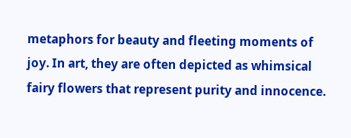metaphors for beauty and fleeting moments of joy. In art, they are often depicted as whimsical fairy flowers that represent purity and innocence.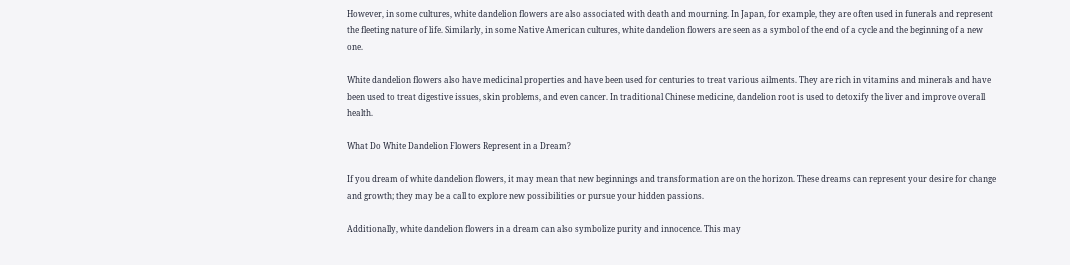However, in some cultures, white dandelion flowers are also associated with death and mourning. In Japan, for example, they are often used in funerals and represent the fleeting nature of life. Similarly, in some Native American cultures, white dandelion flowers are seen as a symbol of the end of a cycle and the beginning of a new one.

White dandelion flowers also have medicinal properties and have been used for centuries to treat various ailments. They are rich in vitamins and minerals and have been used to treat digestive issues, skin problems, and even cancer. In traditional Chinese medicine, dandelion root is used to detoxify the liver and improve overall health.

What Do White Dandelion Flowers Represent in a Dream?

If you dream of white dandelion flowers, it may mean that new beginnings and transformation are on the horizon. These dreams can represent your desire for change and growth; they may be a call to explore new possibilities or pursue your hidden passions.

Additionally, white dandelion flowers in a dream can also symbolize purity and innocence. This may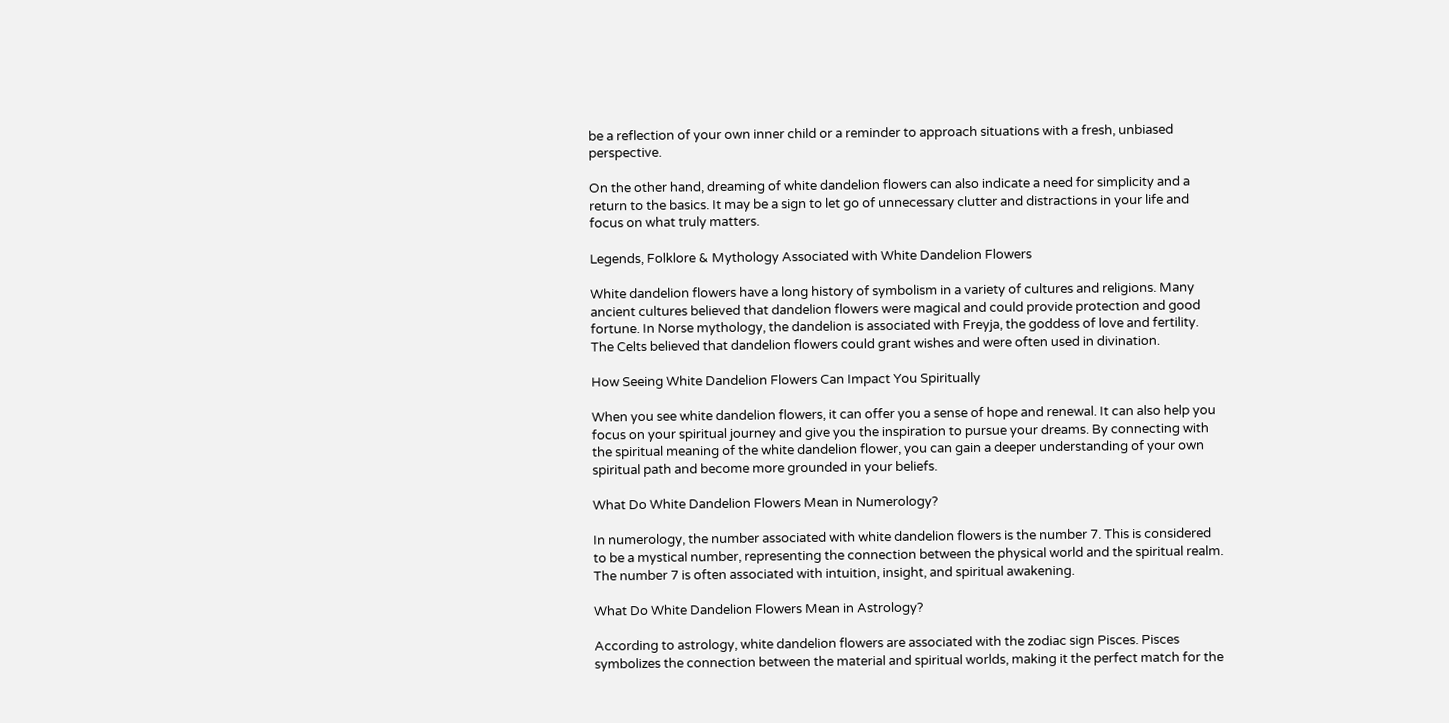be a reflection of your own inner child or a reminder to approach situations with a fresh, unbiased perspective.

On the other hand, dreaming of white dandelion flowers can also indicate a need for simplicity and a return to the basics. It may be a sign to let go of unnecessary clutter and distractions in your life and focus on what truly matters.

Legends, Folklore & Mythology Associated with White Dandelion Flowers

White dandelion flowers have a long history of symbolism in a variety of cultures and religions. Many ancient cultures believed that dandelion flowers were magical and could provide protection and good fortune. In Norse mythology, the dandelion is associated with Freyja, the goddess of love and fertility. The Celts believed that dandelion flowers could grant wishes and were often used in divination.

How Seeing White Dandelion Flowers Can Impact You Spiritually

When you see white dandelion flowers, it can offer you a sense of hope and renewal. It can also help you focus on your spiritual journey and give you the inspiration to pursue your dreams. By connecting with the spiritual meaning of the white dandelion flower, you can gain a deeper understanding of your own spiritual path and become more grounded in your beliefs.

What Do White Dandelion Flowers Mean in Numerology?

In numerology, the number associated with white dandelion flowers is the number 7. This is considered to be a mystical number, representing the connection between the physical world and the spiritual realm. The number 7 is often associated with intuition, insight, and spiritual awakening.

What Do White Dandelion Flowers Mean in Astrology?

According to astrology, white dandelion flowers are associated with the zodiac sign Pisces. Pisces symbolizes the connection between the material and spiritual worlds, making it the perfect match for the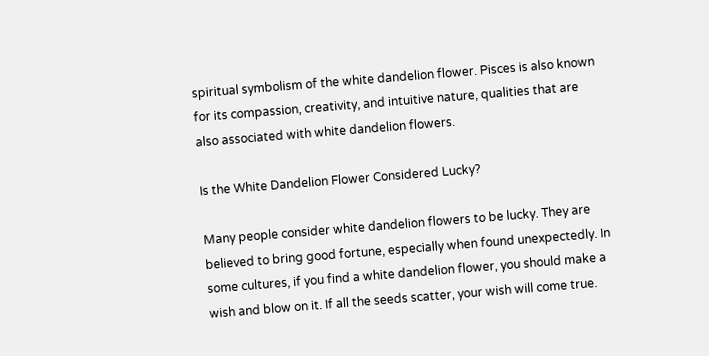spiritual symbolism of the white dandelion flower. Pisces is also known for its compassion, creativity, and intuitive nature, qualities that are also associated with white dandelion flowers.

Is the White Dandelion Flower Considered Lucky?

Many people consider white dandelion flowers to be lucky. They are believed to bring good fortune, especially when found unexpectedly. In some cultures, if you find a white dandelion flower, you should make a wish and blow on it. If all the seeds scatter, your wish will come true.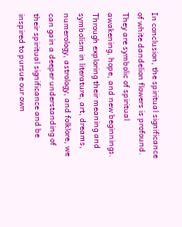In conclusion, the spiritual significance of white dandelion flowers is profound. They are symbolic of spiritual awakening, hope, and new beginnings. Through exploring their meaning and symbolism in literature, art, dreams, numerology, astrology, and folklore, we can gain a deeper understanding of their spiritual significance and be inspired to pursue our own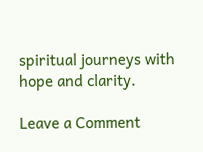spiritual journeys with hope and clarity.

Leave a Comment